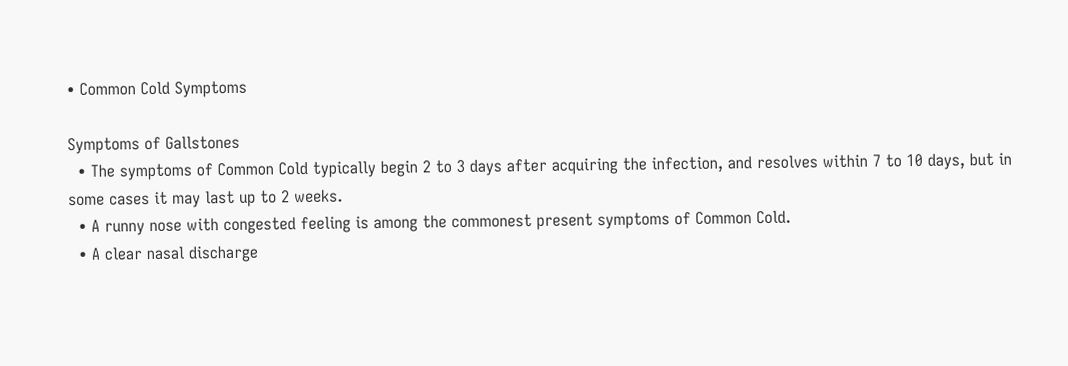• Common Cold Symptoms

Symptoms of Gallstones
  • The symptoms of Common Cold typically begin 2 to 3 days after acquiring the infection, and resolves within 7 to 10 days, but in some cases it may last up to 2 weeks.
  • A runny nose with congested feeling is among the commonest present symptoms of Common Cold.
  • A clear nasal discharge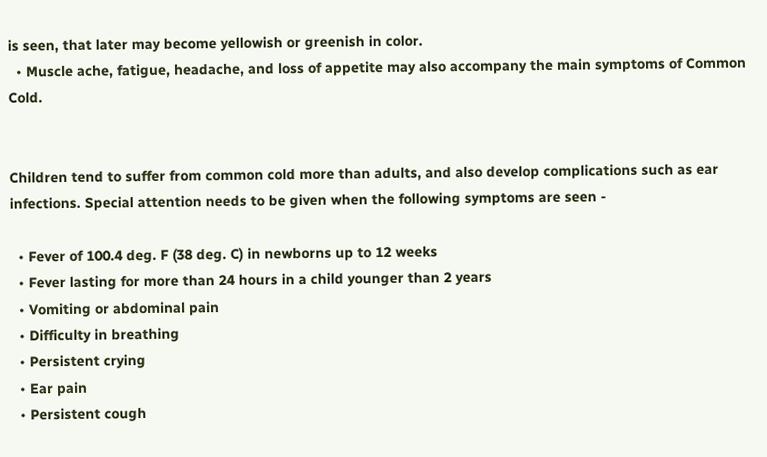is seen, that later may become yellowish or greenish in color.
  • Muscle ache, fatigue, headache, and loss of appetite may also accompany the main symptoms of Common Cold.


Children tend to suffer from common cold more than adults, and also develop complications such as ear infections. Special attention needs to be given when the following symptoms are seen -

  • Fever of 100.4 deg. F (38 deg. C) in newborns up to 12 weeks
  • Fever lasting for more than 24 hours in a child younger than 2 years
  • Vomiting or abdominal pain
  • Difficulty in breathing
  • Persistent crying
  • Ear pain
  • Persistent cough